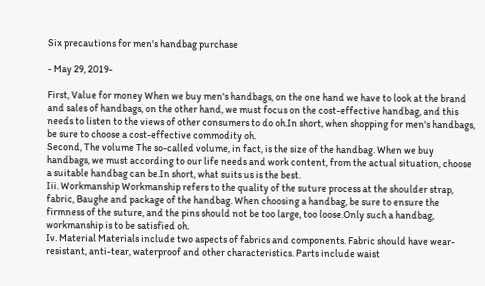Six precautions for men's handbag purchase

- May 29, 2019-

First, Value for money When we buy men's handbags, on the one hand we have to look at the brand and sales of handbags, on the other hand, we must focus on the cost-effective handbag, and this needs to listen to the views of other consumers to do oh.In short, when shopping for men's handbags, be sure to choose a cost-effective commodity oh.
Second, The volume The so-called volume, in fact, is the size of the handbag. When we buy handbags, we must according to our life needs and work content, from the actual situation, choose a suitable handbag can be.In short, what suits us is the best.
Iii. Workmanship Workmanship refers to the quality of the suture process at the shoulder strap, fabric, Baughe and package of the handbag. When choosing a handbag, be sure to ensure the firmness of the suture, and the pins should not be too large, too loose.Only such a handbag, workmanship is to be satisfied oh.
Iv. Material Materials include two aspects of fabrics and components. Fabric should have wear-resistant, anti-tear, waterproof and other characteristics. Parts include waist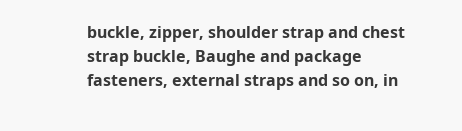buckle, zipper, shoulder strap and chest strap buckle, Baughe and package fasteners, external straps and so on, in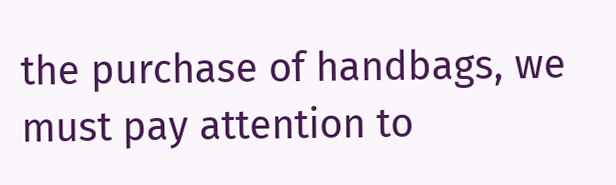the purchase of handbags, we must pay attention to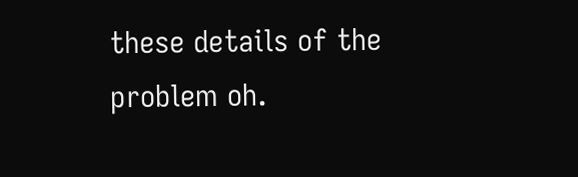these details of the problem oh.